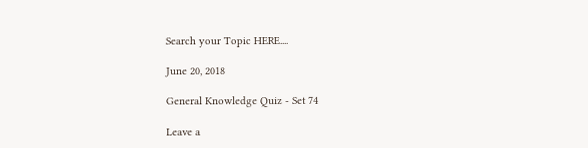Search your Topic HERE....

June 20, 2018

General Knowledge Quiz - Set 74

Leave a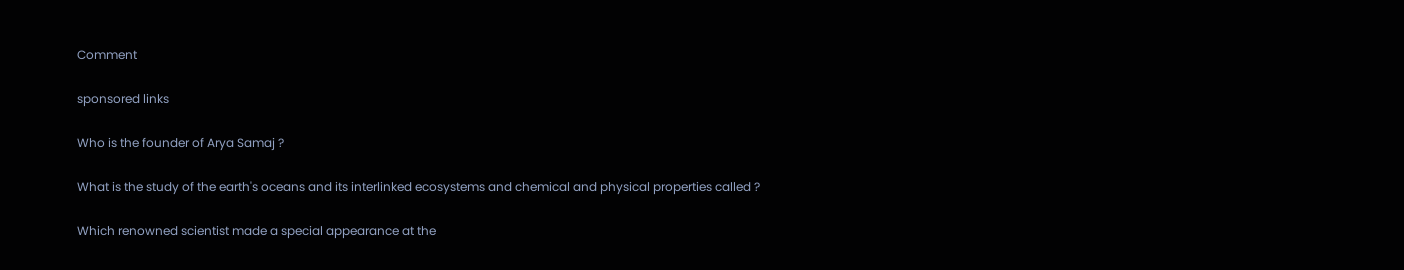Comment

sponsored links

Who is the founder of Arya Samaj ?

What is the study of the earth's oceans and its interlinked ecosystems and chemical and physical properties called ?

Which renowned scientist made a special appearance at the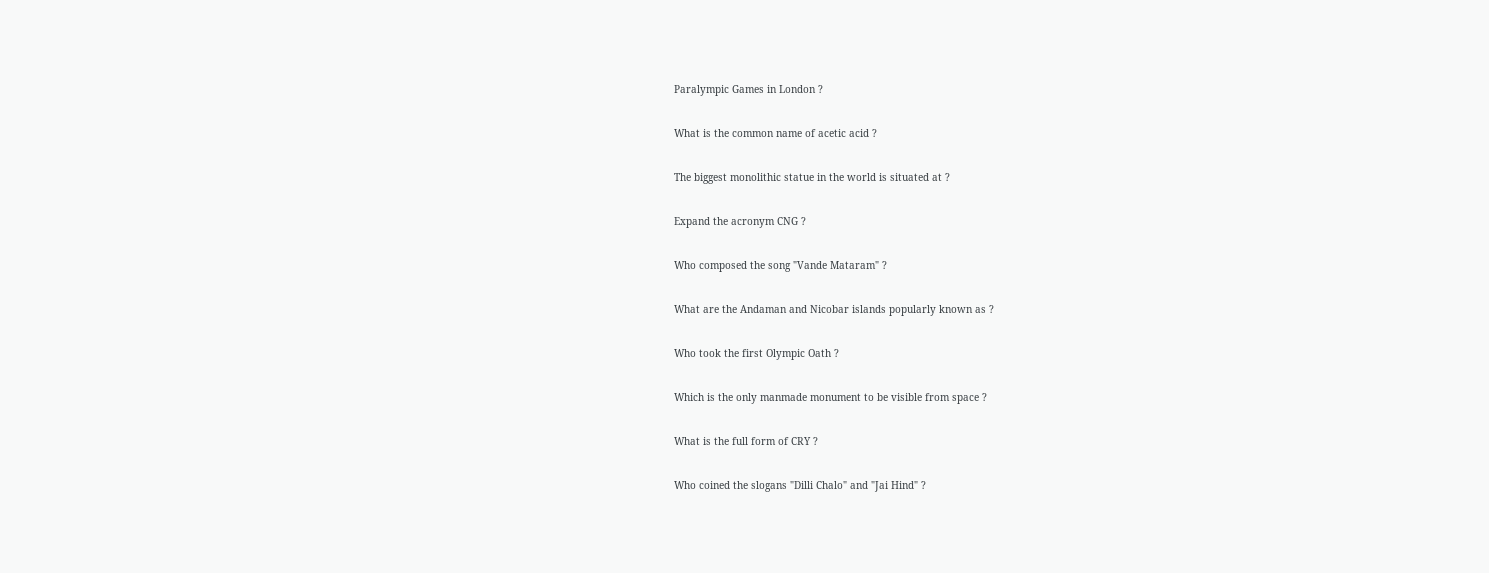Paralympic Games in London ?

What is the common name of acetic acid ?

The biggest monolithic statue in the world is situated at ?

Expand the acronym CNG ?

Who composed the song "Vande Mataram" ?

What are the Andaman and Nicobar islands popularly known as ?

Who took the first Olympic Oath ?

Which is the only manmade monument to be visible from space ?

What is the full form of CRY ?

Who coined the slogans "Dilli Chalo" and "Jai Hind" ?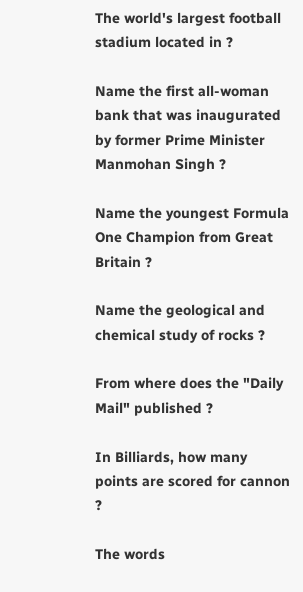The world's largest football stadium located in ?

Name the first all-woman bank that was inaugurated by former Prime Minister Manmohan Singh ?

Name the youngest Formula One Champion from Great Britain ?

Name the geological and chemical study of rocks ?

From where does the "Daily Mail" published ?

In Billiards, how many points are scored for cannon ?

The words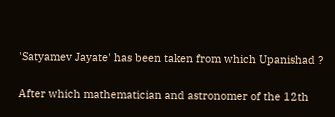'Satyamev Jayate' has been taken from which Upanishad ?

After which mathematician and astronomer of the 12th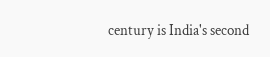century is India's second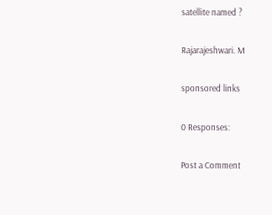satellite named ?

Rajarajeshwari. M

sponsored links

0 Responses:

Post a Comment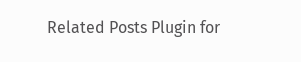Related Posts Plugin for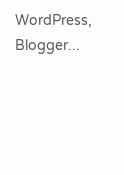WordPress, Blogger...